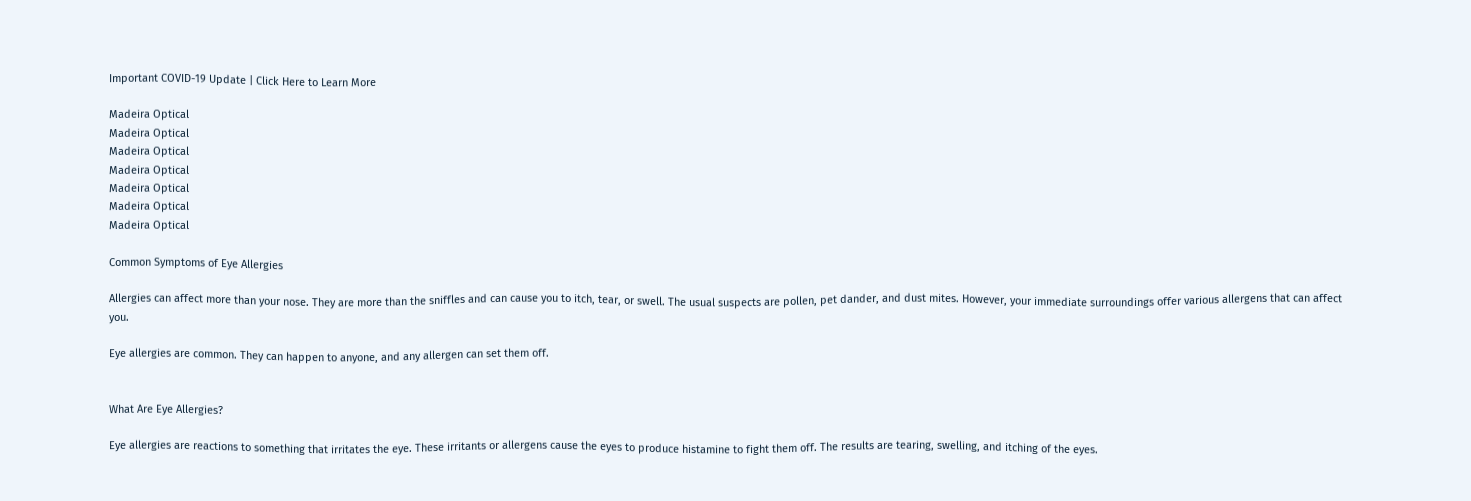Important COVID-19 Update | Click Here to Learn More

Madeira Optical
Madeira Optical
Madeira Optical
Madeira Optical
Madeira Optical
Madeira Optical
Madeira Optical

Common Symptoms of Eye Allergies

Allergies can affect more than your nose. They are more than the sniffles and can cause you to itch, tear, or swell. The usual suspects are pollen, pet dander, and dust mites. However, your immediate surroundings offer various allergens that can affect you.

Eye allergies are common. They can happen to anyone, and any allergen can set them off.


What Are Eye Allergies?

Eye allergies are reactions to something that irritates the eye. These irritants or allergens cause the eyes to produce histamine to fight them off. The results are tearing, swelling, and itching of the eyes.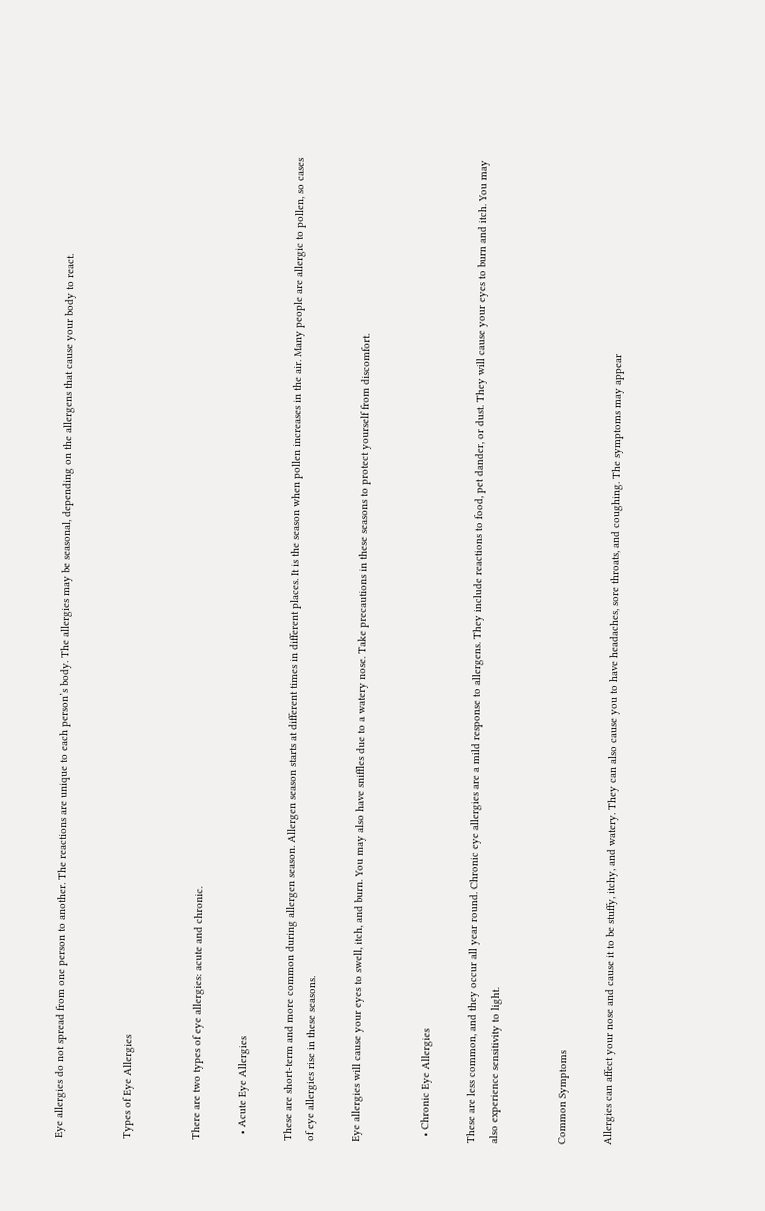Eye allergies do not spread from one person to another. The reactions are unique to each person’s body. The allergies may be seasonal, depending on the allergens that cause your body to react.


Types of Eye Allergies


There are two types of eye allergies: acute and chronic.

  • Acute Eye Allergies

These are short-term and more common during allergen season. Allergen season starts at different times in different places. It is the season when pollen increases in the air. Many people are allergic to pollen, so cases of eye allergies rise in these seasons.

Eye allergies will cause your eyes to swell, itch, and burn. You may also have sniffles due to a watery nose. Take precautions in these seasons to protect yourself from discomfort.


  • Chronic Eye Allergies

These are less common, and they occur all year round. Chronic eye allergies are a mild response to allergens. They include reactions to food, pet dander, or dust. They will cause your eyes to burn and itch. You may also experience sensitivity to light.


Common Symptoms

Allergies can affect your nose and cause it to be stuffy, itchy, and watery. They can also cause you to have headaches, sore throats, and coughing. The symptoms may appear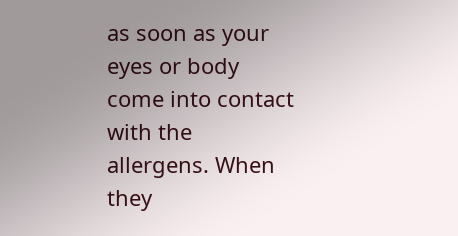as soon as your eyes or body come into contact with the allergens. When they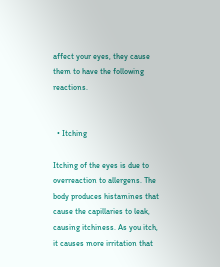affect your eyes, they cause them to have the following reactions.


  • Itching

Itching of the eyes is due to overreaction to allergens. The body produces histamines that cause the capillaries to leak, causing itchiness. As you itch, it causes more irritation that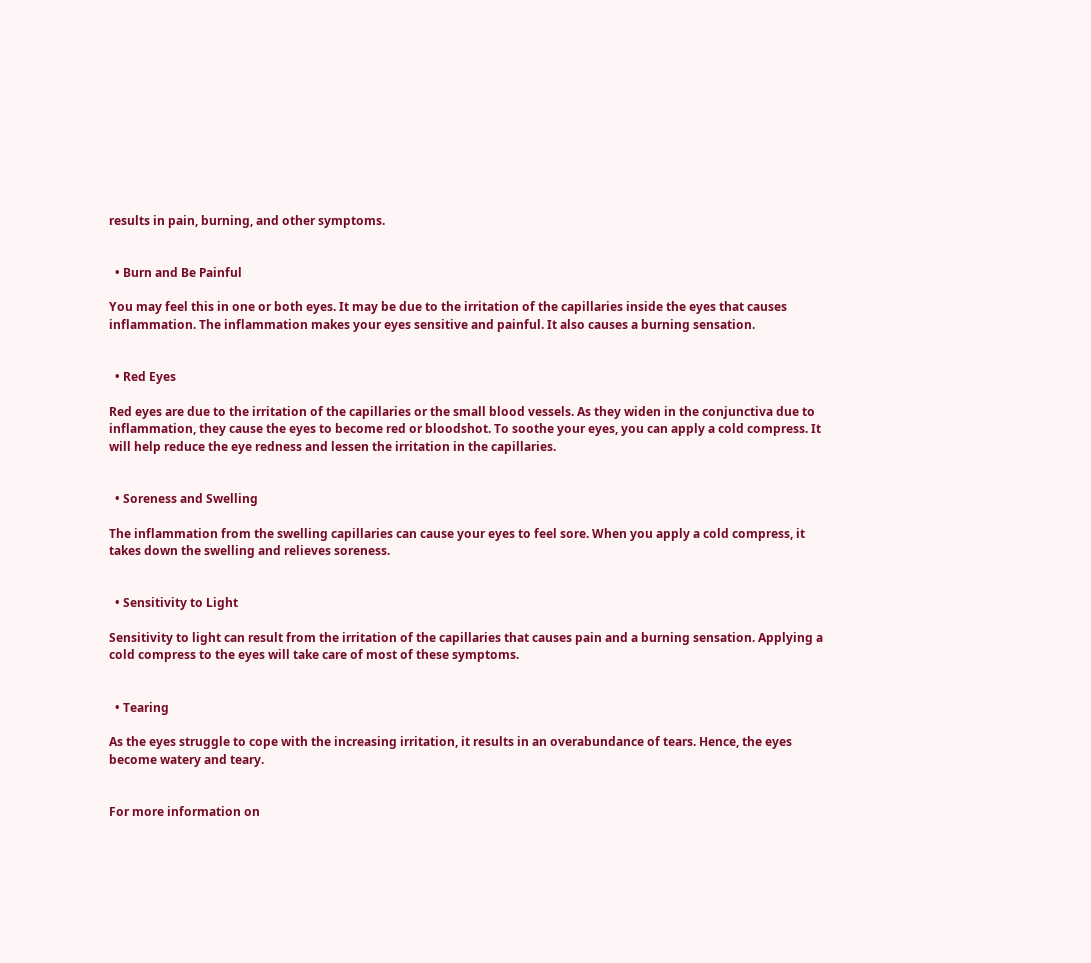results in pain, burning, and other symptoms.


  • Burn and Be Painful

You may feel this in one or both eyes. It may be due to the irritation of the capillaries inside the eyes that causes inflammation. The inflammation makes your eyes sensitive and painful. It also causes a burning sensation.


  • Red Eyes

Red eyes are due to the irritation of the capillaries or the small blood vessels. As they widen in the conjunctiva due to inflammation, they cause the eyes to become red or bloodshot. To soothe your eyes, you can apply a cold compress. It will help reduce the eye redness and lessen the irritation in the capillaries.


  • Soreness and Swelling

The inflammation from the swelling capillaries can cause your eyes to feel sore. When you apply a cold compress, it takes down the swelling and relieves soreness.


  • Sensitivity to Light

Sensitivity to light can result from the irritation of the capillaries that causes pain and a burning sensation. Applying a cold compress to the eyes will take care of most of these symptoms.


  • Tearing

As the eyes struggle to cope with the increasing irritation, it results in an overabundance of tears. Hence, the eyes become watery and teary.


For more information on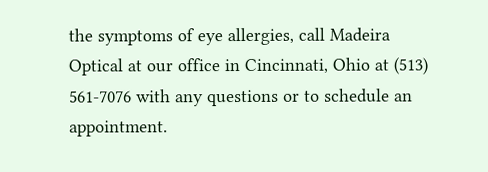the symptoms of eye allergies, call Madeira Optical at our office in Cincinnati, Ohio at (513) 561-7076 with any questions or to schedule an appointment.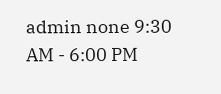admin none 9:30 AM - 6:00 PM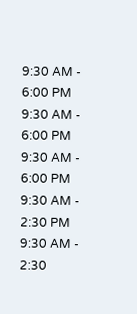9:30 AM - 6:00 PM 9:30 AM - 6:00 PM 9:30 AM - 6:00 PM 9:30 AM - 2:30 PM 9:30 AM - 2:30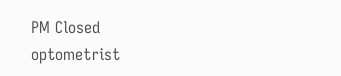PM Closed optometrist